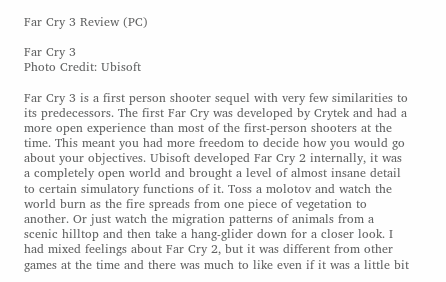Far Cry 3 Review (PC)

Far Cry 3
Photo Credit: Ubisoft

Far Cry 3 is a first person shooter sequel with very few similarities to its predecessors. The first Far Cry was developed by Crytek and had a more open experience than most of the first-person shooters at the time. This meant you had more freedom to decide how you would go about your objectives. Ubisoft developed Far Cry 2 internally, it was a completely open world and brought a level of almost insane detail to certain simulatory functions of it. Toss a molotov and watch the world burn as the fire spreads from one piece of vegetation to another. Or just watch the migration patterns of animals from a scenic hilltop and then take a hang-glider down for a closer look. I had mixed feelings about Far Cry 2, but it was different from other games at the time and there was much to like even if it was a little bit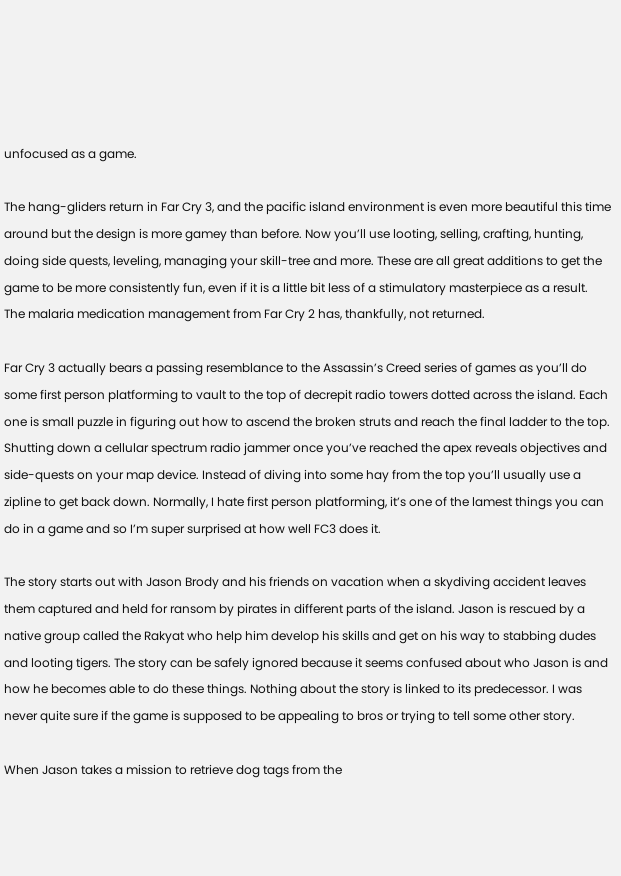unfocused as a game.

The hang-gliders return in Far Cry 3, and the pacific island environment is even more beautiful this time around but the design is more gamey than before. Now you’ll use looting, selling, crafting, hunting, doing side quests, leveling, managing your skill-tree and more. These are all great additions to get the game to be more consistently fun, even if it is a little bit less of a stimulatory masterpiece as a result. The malaria medication management from Far Cry 2 has, thankfully, not returned.

Far Cry 3 actually bears a passing resemblance to the Assassin’s Creed series of games as you’ll do some first person platforming to vault to the top of decrepit radio towers dotted across the island. Each one is small puzzle in figuring out how to ascend the broken struts and reach the final ladder to the top. Shutting down a cellular spectrum radio jammer once you’ve reached the apex reveals objectives and side-quests on your map device. Instead of diving into some hay from the top you’ll usually use a zipline to get back down. Normally, I hate first person platforming, it’s one of the lamest things you can do in a game and so I’m super surprised at how well FC3 does it.

The story starts out with Jason Brody and his friends on vacation when a skydiving accident leaves them captured and held for ransom by pirates in different parts of the island. Jason is rescued by a native group called the Rakyat who help him develop his skills and get on his way to stabbing dudes and looting tigers. The story can be safely ignored because it seems confused about who Jason is and how he becomes able to do these things. Nothing about the story is linked to its predecessor. I was never quite sure if the game is supposed to be appealing to bros or trying to tell some other story.

When Jason takes a mission to retrieve dog tags from the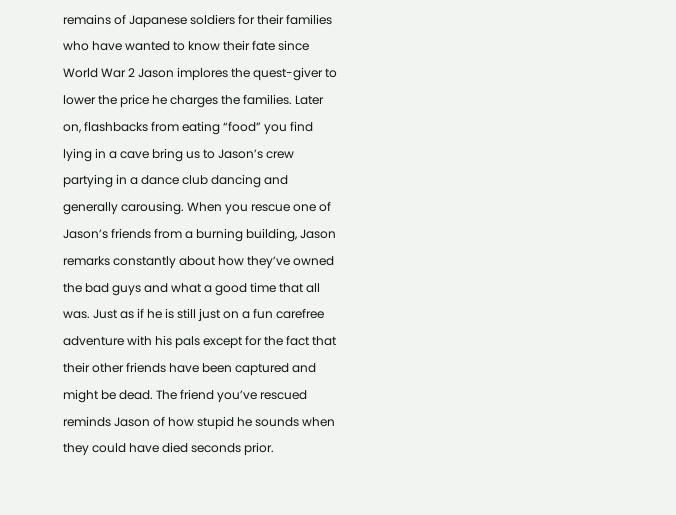remains of Japanese soldiers for their families who have wanted to know their fate since World War 2 Jason implores the quest-giver to lower the price he charges the families. Later on, flashbacks from eating “food” you find lying in a cave bring us to Jason’s crew partying in a dance club dancing and generally carousing. When you rescue one of Jason’s friends from a burning building, Jason remarks constantly about how they’ve owned the bad guys and what a good time that all was. Just as if he is still just on a fun carefree adventure with his pals except for the fact that their other friends have been captured and might be dead. The friend you’ve rescued reminds Jason of how stupid he sounds when they could have died seconds prior.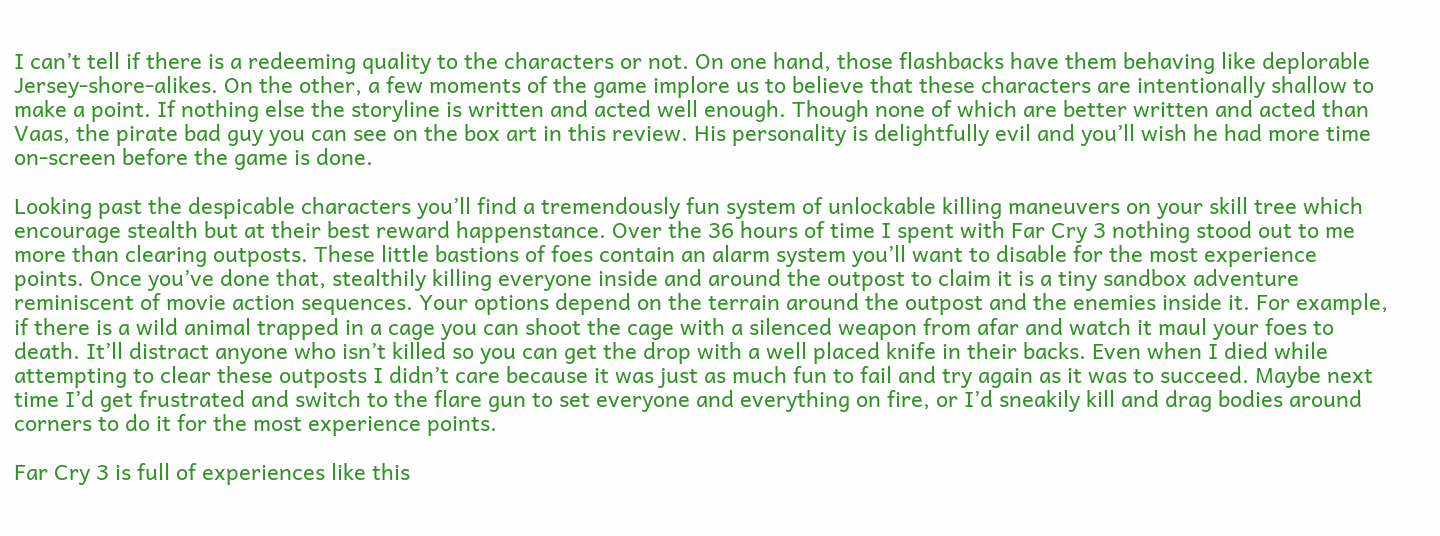I can’t tell if there is a redeeming quality to the characters or not. On one hand, those flashbacks have them behaving like deplorable Jersey-shore-alikes. On the other, a few moments of the game implore us to believe that these characters are intentionally shallow to make a point. If nothing else the storyline is written and acted well enough. Though none of which are better written and acted than Vaas, the pirate bad guy you can see on the box art in this review. His personality is delightfully evil and you’ll wish he had more time on-screen before the game is done.

Looking past the despicable characters you’ll find a tremendously fun system of unlockable killing maneuvers on your skill tree which encourage stealth but at their best reward happenstance. Over the 36 hours of time I spent with Far Cry 3 nothing stood out to me more than clearing outposts. These little bastions of foes contain an alarm system you’ll want to disable for the most experience points. Once you’ve done that, stealthily killing everyone inside and around the outpost to claim it is a tiny sandbox adventure reminiscent of movie action sequences. Your options depend on the terrain around the outpost and the enemies inside it. For example, if there is a wild animal trapped in a cage you can shoot the cage with a silenced weapon from afar and watch it maul your foes to death. It’ll distract anyone who isn’t killed so you can get the drop with a well placed knife in their backs. Even when I died while attempting to clear these outposts I didn’t care because it was just as much fun to fail and try again as it was to succeed. Maybe next time I’d get frustrated and switch to the flare gun to set everyone and everything on fire, or I’d sneakily kill and drag bodies around corners to do it for the most experience points.

Far Cry 3 is full of experiences like this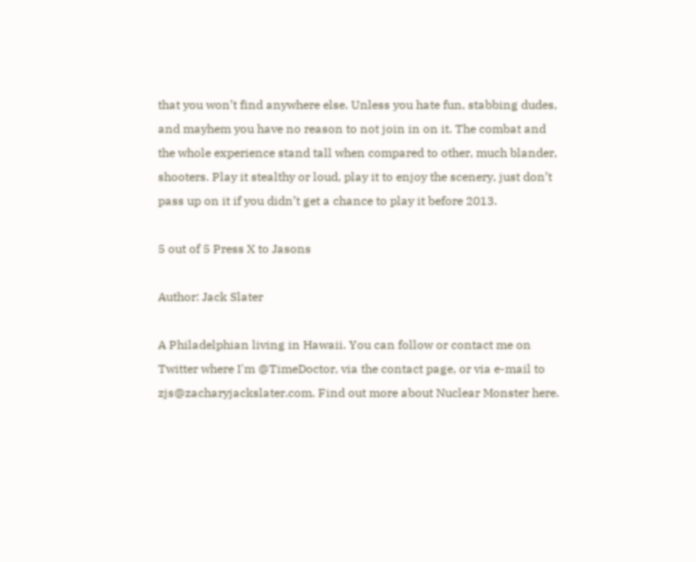that you won’t find anywhere else. Unless you hate fun, stabbing dudes, and mayhem you have no reason to not join in on it. The combat and the whole experience stand tall when compared to other, much blander, shooters. Play it stealthy or loud, play it to enjoy the scenery, just don’t pass up on it if you didn’t get a chance to play it before 2013.

5 out of 5 Press X to Jasons

Author: Jack Slater

A Philadelphian living in Hawaii. You can follow or contact me on Twitter where I'm @TimeDoctor, via the contact page, or via e-mail to zjs@zacharyjackslater.com. Find out more about Nuclear Monster here.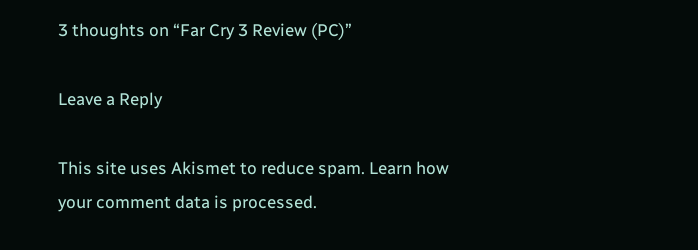3 thoughts on “Far Cry 3 Review (PC)”

Leave a Reply

This site uses Akismet to reduce spam. Learn how your comment data is processed.